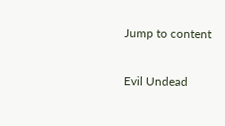Jump to content

Evil Undead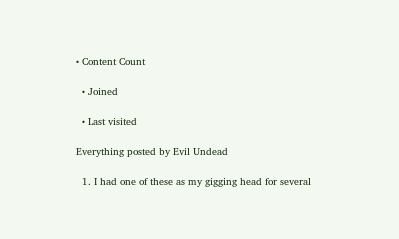• Content Count

  • Joined

  • Last visited

Everything posted by Evil Undead

  1. I had one of these as my gigging head for several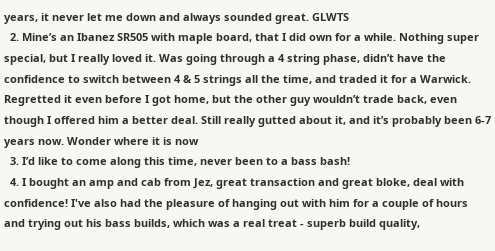years, it never let me down and always sounded great. GLWTS
  2. Mine’s an Ibanez SR505 with maple board, that I did own for a while. Nothing super special, but I really loved it. Was going through a 4 string phase, didn’t have the confidence to switch between 4 & 5 strings all the time, and traded it for a Warwick. Regretted it even before I got home, but the other guy wouldn’t trade back, even though I offered him a better deal. Still really gutted about it, and it’s probably been 6-7 years now. Wonder where it is now
  3. I’d like to come along this time, never been to a bass bash!
  4. I bought an amp and cab from Jez, great transaction and great bloke, deal with confidence! I've also had the pleasure of hanging out with him for a couple of hours and trying out his bass builds, which was a real treat - superb build quality,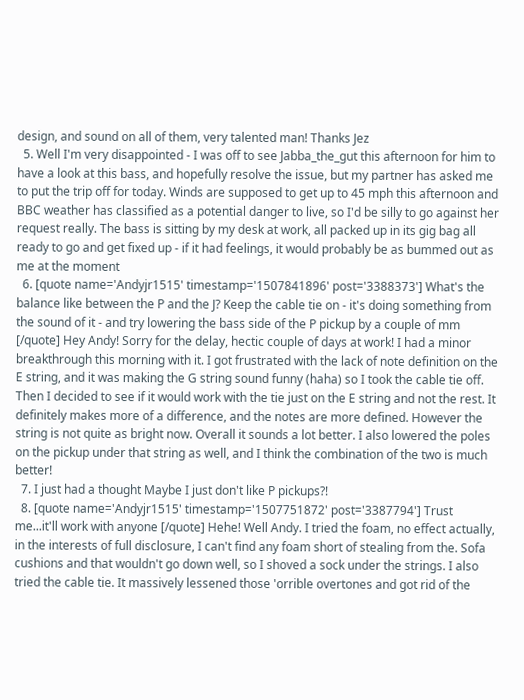design, and sound on all of them, very talented man! Thanks Jez
  5. Well I'm very disappointed - I was off to see Jabba_the_gut this afternoon for him to have a look at this bass, and hopefully resolve the issue, but my partner has asked me to put the trip off for today. Winds are supposed to get up to 45 mph this afternoon and BBC weather has classified as a potential danger to live, so I'd be silly to go against her request really. The bass is sitting by my desk at work, all packed up in its gig bag all ready to go and get fixed up - if it had feelings, it would probably be as bummed out as me at the moment
  6. [quote name='Andyjr1515' timestamp='1507841896' post='3388373'] What's the balance like between the P and the J? Keep the cable tie on - it's doing something from the sound of it - and try lowering the bass side of the P pickup by a couple of mm [/quote] Hey Andy! Sorry for the delay, hectic couple of days at work! I had a minor breakthrough this morning with it. I got frustrated with the lack of note definition on the E string, and it was making the G string sound funny (haha) so I took the cable tie off. Then I decided to see if it would work with the tie just on the E string and not the rest. It definitely makes more of a difference, and the notes are more defined. However the string is not quite as bright now. Overall it sounds a lot better. I also lowered the poles on the pickup under that string as well, and I think the combination of the two is much better!
  7. I just had a thought Maybe I just don't like P pickups?!
  8. [quote name='Andyjr1515' timestamp='1507751872' post='3387794'] Trust me...it'll work with anyone [/quote] Hehe! Well Andy. I tried the foam, no effect actually, in the interests of full disclosure, I can't find any foam short of stealing from the. Sofa cushions and that wouldn't go down well, so I shoved a sock under the strings. I also tried the cable tie. It massively lessened those 'orrible overtones and got rid of the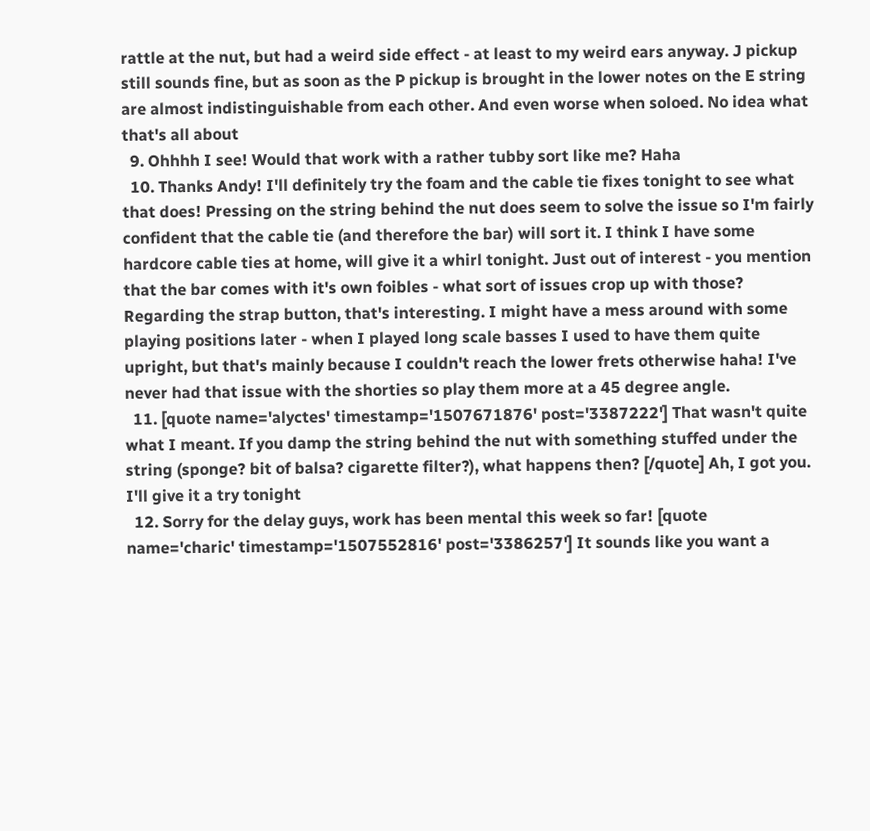rattle at the nut, but had a weird side effect - at least to my weird ears anyway. J pickup still sounds fine, but as soon as the P pickup is brought in the lower notes on the E string are almost indistinguishable from each other. And even worse when soloed. No idea what that's all about
  9. Ohhhh I see! Would that work with a rather tubby sort like me? Haha
  10. Thanks Andy! I'll definitely try the foam and the cable tie fixes tonight to see what that does! Pressing on the string behind the nut does seem to solve the issue so I'm fairly confident that the cable tie (and therefore the bar) will sort it. I think I have some hardcore cable ties at home, will give it a whirl tonight. Just out of interest - you mention that the bar comes with it's own foibles - what sort of issues crop up with those? Regarding the strap button, that's interesting. I might have a mess around with some playing positions later - when I played long scale basses I used to have them quite upright, but that's mainly because I couldn't reach the lower frets otherwise haha! I've never had that issue with the shorties so play them more at a 45 degree angle.
  11. [quote name='alyctes' timestamp='1507671876' post='3387222'] That wasn't quite what I meant. If you damp the string behind the nut with something stuffed under the string (sponge? bit of balsa? cigarette filter?), what happens then? [/quote] Ah, I got you. I'll give it a try tonight
  12. Sorry for the delay guys, work has been mental this week so far! [quote name='charic' timestamp='1507552816' post='3386257'] It sounds like you want a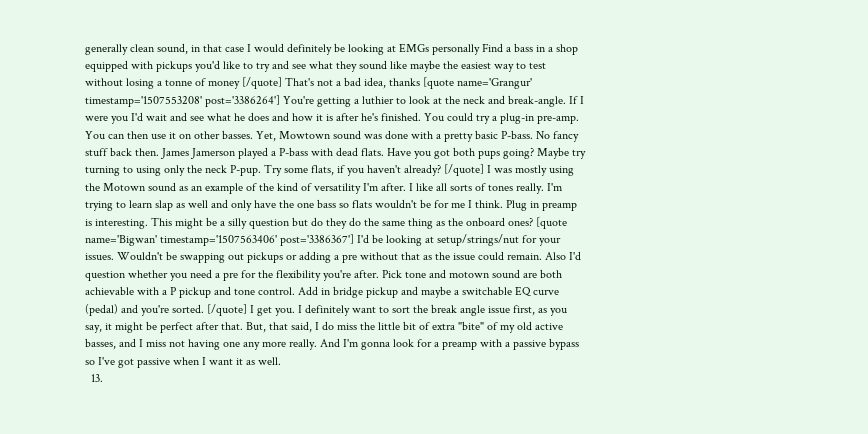generally clean sound, in that case I would definitely be looking at EMGs personally Find a bass in a shop equipped with pickups you'd like to try and see what they sound like maybe the easiest way to test without losing a tonne of money [/quote] That's not a bad idea, thanks [quote name='Grangur' timestamp='1507553208' post='3386264'] You're getting a luthier to look at the neck and break-angle. If I were you I'd wait and see what he does and how it is after he's finished. You could try a plug-in pre-amp. You can then use it on other basses. Yet, Mowtown sound was done with a pretty basic P-bass. No fancy stuff back then. James Jamerson played a P-bass with dead flats. Have you got both pups going? Maybe try turning to using only the neck P-pup. Try some flats, if you haven't already? [/quote] I was mostly using the Motown sound as an example of the kind of versatility I'm after. I like all sorts of tones really. I'm trying to learn slap as well and only have the one bass so flats wouldn't be for me I think. Plug in preamp is interesting. This might be a silly question but do they do the same thing as the onboard ones? [quote name='Bigwan' timestamp='1507563406' post='3386367'] I'd be looking at setup/strings/nut for your issues. Wouldn't be swapping out pickups or adding a pre without that as the issue could remain. Also I'd question whether you need a pre for the flexibility you're after. Pick tone and motown sound are both achievable with a P pickup and tone control. Add in bridge pickup and maybe a switchable EQ curve (pedal) and you're sorted. [/quote] I get you. I definitely want to sort the break angle issue first, as you say, it might be perfect after that. But, that said, I do miss the little bit of extra "bite" of my old active basses, and I miss not having one any more really. And I'm gonna look for a preamp with a passive bypass so I've got passive when I want it as well.
  13.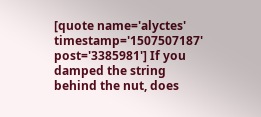[quote name='alyctes' timestamp='1507507187' post='3385981'] If you damped the string behind the nut, does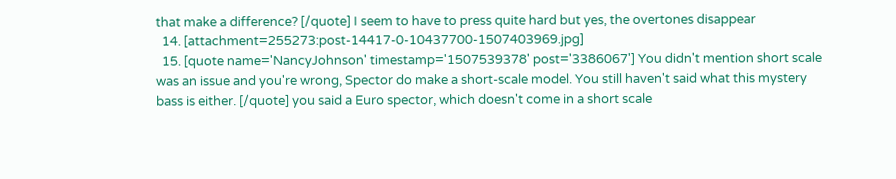that make a difference? [/quote] I seem to have to press quite hard but yes, the overtones disappear
  14. [attachment=255273:post-14417-0-10437700-1507403969.jpg]
  15. [quote name='NancyJohnson' timestamp='1507539378' post='3386067'] You didn't mention short scale was an issue and you're wrong, Spector do make a short-scale model. You still haven't said what this mystery bass is either. [/quote] you said a Euro spector, which doesn't come in a short scale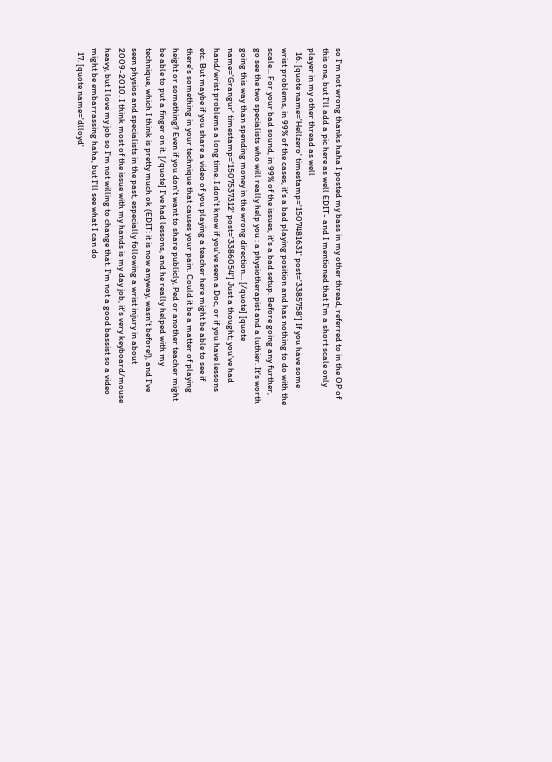so I'm not wrong thanks haha I posted my bass in my other thread, referred to in the OP of this one, but I'll add a pic here as well EDIT- and I mentioned that I'm a short scale only player in my other thread as well
  16. [quote name='Hellzero' timestamp='1507481631' post='3385758'] If you have some wrist problems, in 99% of the cases, it's a bad playing position and has nothing to do with the scale... For your bad sound, in 99% of the issues, it's a bad setup. Before going any further, go see the two specialists who will really help you : a physiotherapist and a luthier. It's worth going this way than spending money in the wrong direction... [/quote] [quote name='Grangur' timestamp='1507537312' post='3386054'] Just a thought; you've had hand/wrist problems a long time. I don't know if you've seen a Doc, or if you have lessons etc. But maybe if you share a video of you playing a teacher here might be able to see if there's something in your technique that causes your pain. Could it be a matter of playing height or something? Even if you don't want to share publicly, Ped or another teacher might be able to put a finger on it. [/quote] I've had lessons, and he really helped with my technique, which I think is pretty much ok (EDIT: it is now anyway, wasn't before!), and I've seen physios and specialists in the past, especially following a wrist injury in about 2009-2010. I think most of the issue with my hands is my day job, it's very keyboard/mouse heavy, but I love my job so I'm not willing to change that. I'm not a good bassist so a video might be embarrassing haha, but I'll see what I can do
  17. [quote name='dlloyd'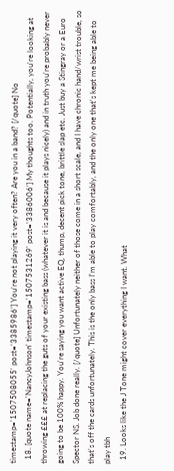timestamp='1507508055' post='3385986'] You're not playing it very often? Are you in a band? [/quote] No
  18. [quote name='NancyJohnson' timestamp='1507531269' post='3386006'] My thoughts too. Potentially, you're looking at throwing £££ at replacing the guts of your existing bass (whatever it is and because it plays nicely) and in truth you're probably never going to be 100% happy. You're saying you want active EQ, thump, decent pick tone, brittle slap etc. Just buy a Stingray or a Euro Spector NS. Job done really. [/quote] Unfortunately neither of those come in a short scale, and I have chronic hand/wrist trouble, so that's off the cards unfortunately. This is the only bass I'm able to play comfortably, and the only one that's kept me being able to play tbh
  19. Looks like the J Tone might cover everything I want. What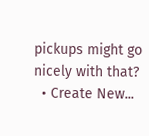pickups might go nicely with that?
  • Create New...